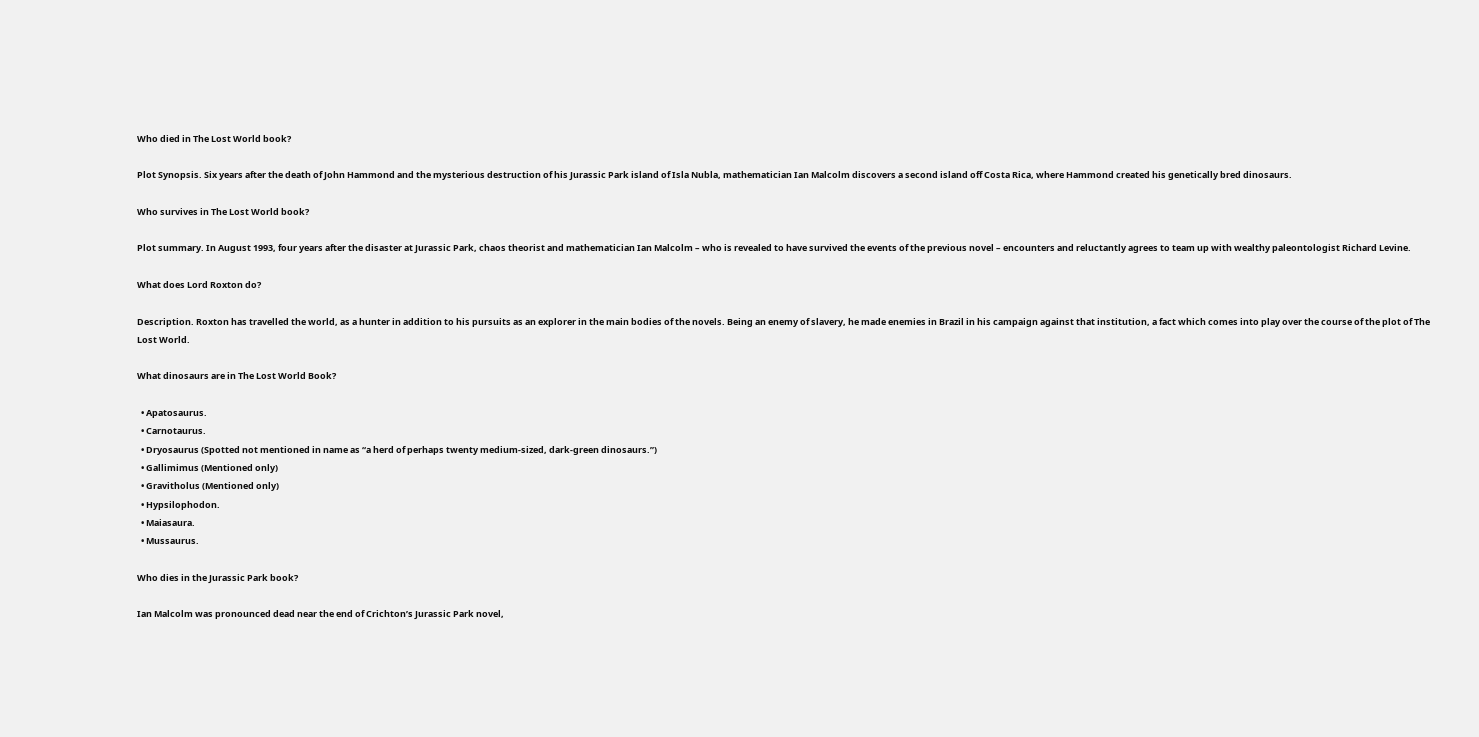Who died in The Lost World book?

Plot Synopsis. Six years after the death of John Hammond and the mysterious destruction of his Jurassic Park island of Isla Nubla, mathematician Ian Malcolm discovers a second island off Costa Rica, where Hammond created his genetically bred dinosaurs.

Who survives in The Lost World book?

Plot summary. In August 1993, four years after the disaster at Jurassic Park, chaos theorist and mathematician Ian Malcolm – who is revealed to have survived the events of the previous novel – encounters and reluctantly agrees to team up with wealthy paleontologist Richard Levine.

What does Lord Roxton do?

Description. Roxton has travelled the world, as a hunter in addition to his pursuits as an explorer in the main bodies of the novels. Being an enemy of slavery, he made enemies in Brazil in his campaign against that institution, a fact which comes into play over the course of the plot of The Lost World.

What dinosaurs are in The Lost World Book?

  • Apatosaurus.
  • Carnotaurus.
  • Dryosaurus (Spotted not mentioned in name as “a herd of perhaps twenty medium-sized, dark-green dinosaurs.”)
  • Gallimimus (Mentioned only)
  • Gravitholus (Mentioned only)
  • Hypsilophodon.
  • Maiasaura.
  • Mussaurus.

Who dies in the Jurassic Park book?

Ian Malcolm was pronounced dead near the end of Crichton’s Jurassic Park novel,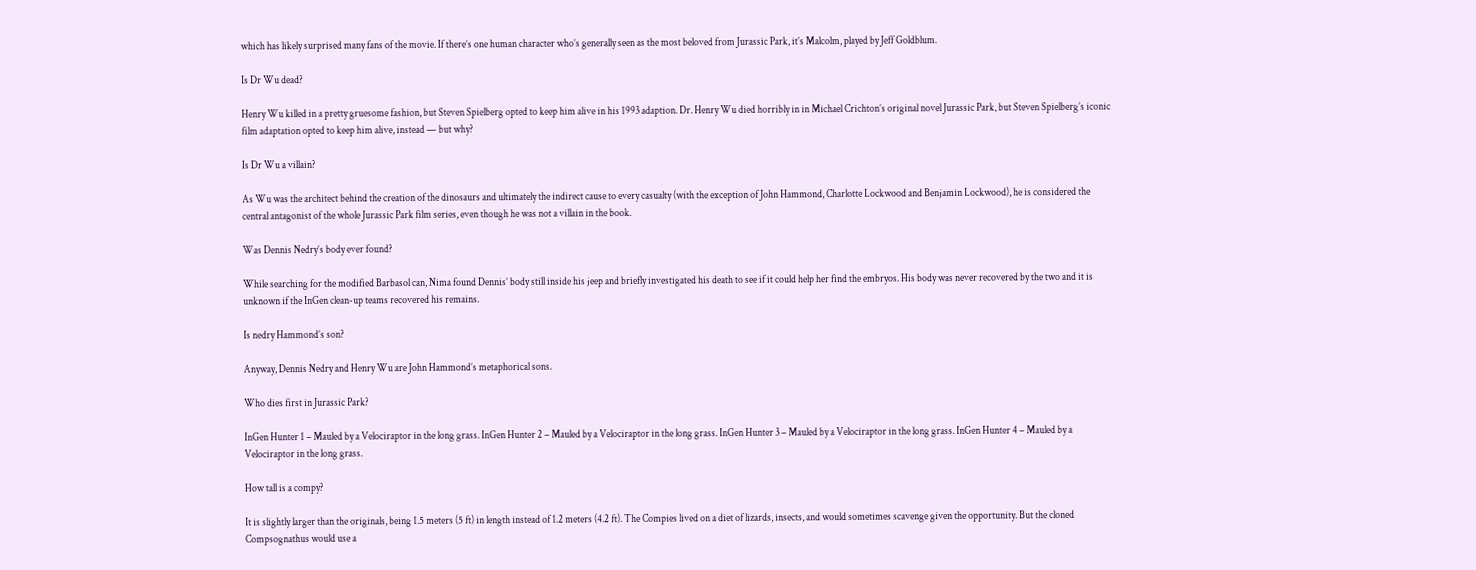which has likely surprised many fans of the movie. If there’s one human character who’s generally seen as the most beloved from Jurassic Park, it’s Malcolm, played by Jeff Goldblum.

Is Dr Wu dead?

Henry Wu killed in a pretty gruesome fashion, but Steven Spielberg opted to keep him alive in his 1993 adaption. Dr. Henry Wu died horribly in in Michael Crichton’s original novel Jurassic Park, but Steven Spielberg’s iconic film adaptation opted to keep him alive, instead — but why?

Is Dr Wu a villain?

As Wu was the architect behind the creation of the dinosaurs and ultimately the indirect cause to every casualty (with the exception of John Hammond, Charlotte Lockwood and Benjamin Lockwood), he is considered the central antagonist of the whole Jurassic Park film series, even though he was not a villain in the book.

Was Dennis Nedry’s body ever found?

While searching for the modified Barbasol can, Nima found Dennis’ body still inside his jeep and briefly investigated his death to see if it could help her find the embryos. His body was never recovered by the two and it is unknown if the InGen clean-up teams recovered his remains.

Is nedry Hammond’s son?

Anyway, Dennis Nedry and Henry Wu are John Hammond’s metaphorical sons.

Who dies first in Jurassic Park?

InGen Hunter 1 – Mauled by a Velociraptor in the long grass. InGen Hunter 2 – Mauled by a Velociraptor in the long grass. InGen Hunter 3 – Mauled by a Velociraptor in the long grass. InGen Hunter 4 – Mauled by a Velociraptor in the long grass.

How tall is a compy?

It is slightly larger than the originals, being 1.5 meters (5 ft) in length instead of 1.2 meters (4.2 ft). The Compies lived on a diet of lizards, insects, and would sometimes scavenge given the opportunity. But the cloned Compsognathus would use a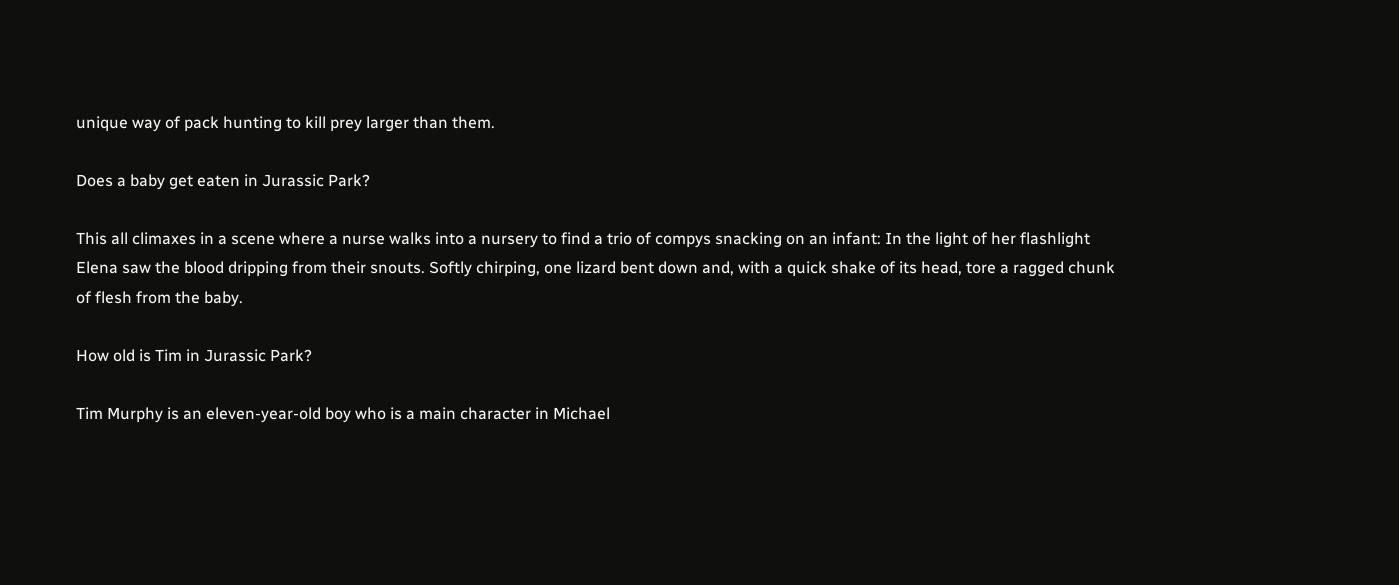unique way of pack hunting to kill prey larger than them.

Does a baby get eaten in Jurassic Park?

This all climaxes in a scene where a nurse walks into a nursery to find a trio of compys snacking on an infant: In the light of her flashlight Elena saw the blood dripping from their snouts. Softly chirping, one lizard bent down and, with a quick shake of its head, tore a ragged chunk of flesh from the baby.

How old is Tim in Jurassic Park?

Tim Murphy is an eleven-year-old boy who is a main character in Michael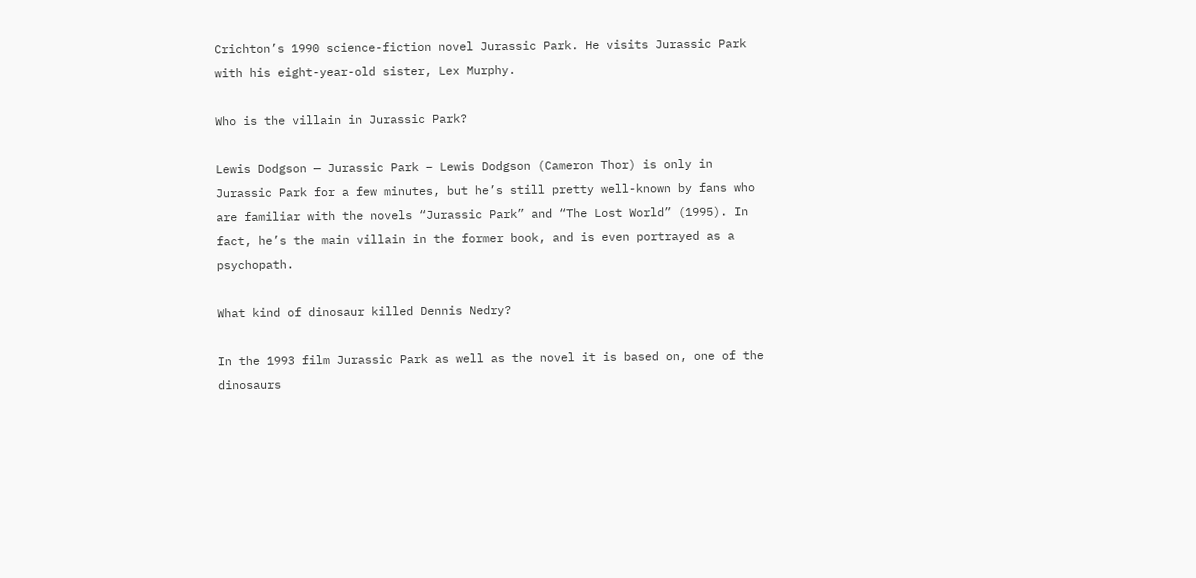Crichton’s 1990 science-fiction novel Jurassic Park. He visits Jurassic Park with his eight-year-old sister, Lex Murphy.

Who is the villain in Jurassic Park?

Lewis Dodgson — Jurassic Park – Lewis Dodgson (Cameron Thor) is only in Jurassic Park for a few minutes, but he’s still pretty well-known by fans who are familiar with the novels “Jurassic Park” and “The Lost World” (1995). In fact, he’s the main villain in the former book, and is even portrayed as a psychopath.

What kind of dinosaur killed Dennis Nedry?

In the 1993 film Jurassic Park as well as the novel it is based on, one of the dinosaurs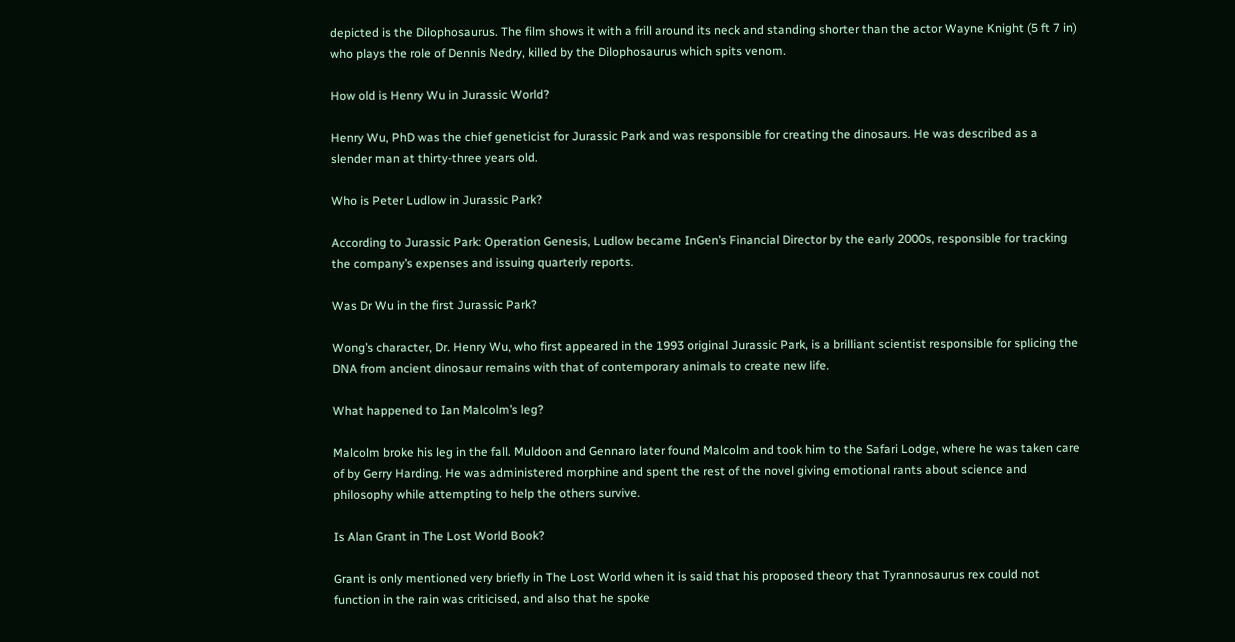depicted is the Dilophosaurus. The film shows it with a frill around its neck and standing shorter than the actor Wayne Knight (5 ft 7 in) who plays the role of Dennis Nedry, killed by the Dilophosaurus which spits venom.

How old is Henry Wu in Jurassic World?

Henry Wu, PhD was the chief geneticist for Jurassic Park and was responsible for creating the dinosaurs. He was described as a slender man at thirty-three years old.

Who is Peter Ludlow in Jurassic Park?

According to Jurassic Park: Operation Genesis, Ludlow became InGen’s Financial Director by the early 2000s, responsible for tracking the company’s expenses and issuing quarterly reports.

Was Dr Wu in the first Jurassic Park?

Wong’s character, Dr. Henry Wu, who first appeared in the 1993 original Jurassic Park, is a brilliant scientist responsible for splicing the DNA from ancient dinosaur remains with that of contemporary animals to create new life.

What happened to Ian Malcolm’s leg?

Malcolm broke his leg in the fall. Muldoon and Gennaro later found Malcolm and took him to the Safari Lodge, where he was taken care of by Gerry Harding. He was administered morphine and spent the rest of the novel giving emotional rants about science and philosophy while attempting to help the others survive.

Is Alan Grant in The Lost World Book?

Grant is only mentioned very briefly in The Lost World when it is said that his proposed theory that Tyrannosaurus rex could not function in the rain was criticised, and also that he spoke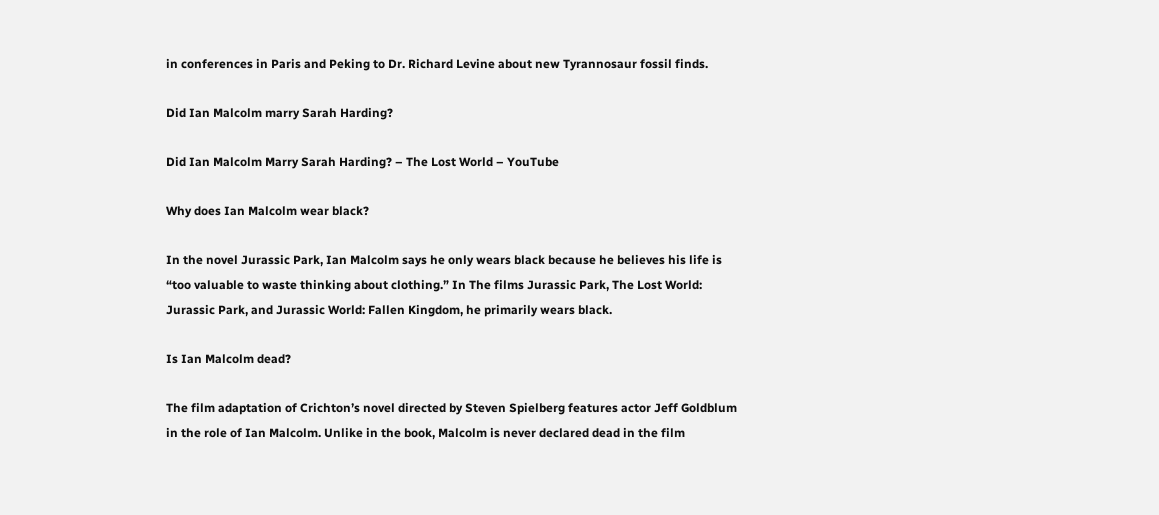in conferences in Paris and Peking to Dr. Richard Levine about new Tyrannosaur fossil finds.

Did Ian Malcolm marry Sarah Harding?

Did Ian Malcolm Marry Sarah Harding? – The Lost World – YouTube

Why does Ian Malcolm wear black?

In the novel Jurassic Park, Ian Malcolm says he only wears black because he believes his life is “too valuable to waste thinking about clothing.” In The films Jurassic Park, The Lost World: Jurassic Park, and Jurassic World: Fallen Kingdom, he primarily wears black.

Is Ian Malcolm dead?

The film adaptation of Crichton’s novel directed by Steven Spielberg features actor Jeff Goldblum in the role of Ian Malcolm. Unlike in the book, Malcolm is never declared dead in the film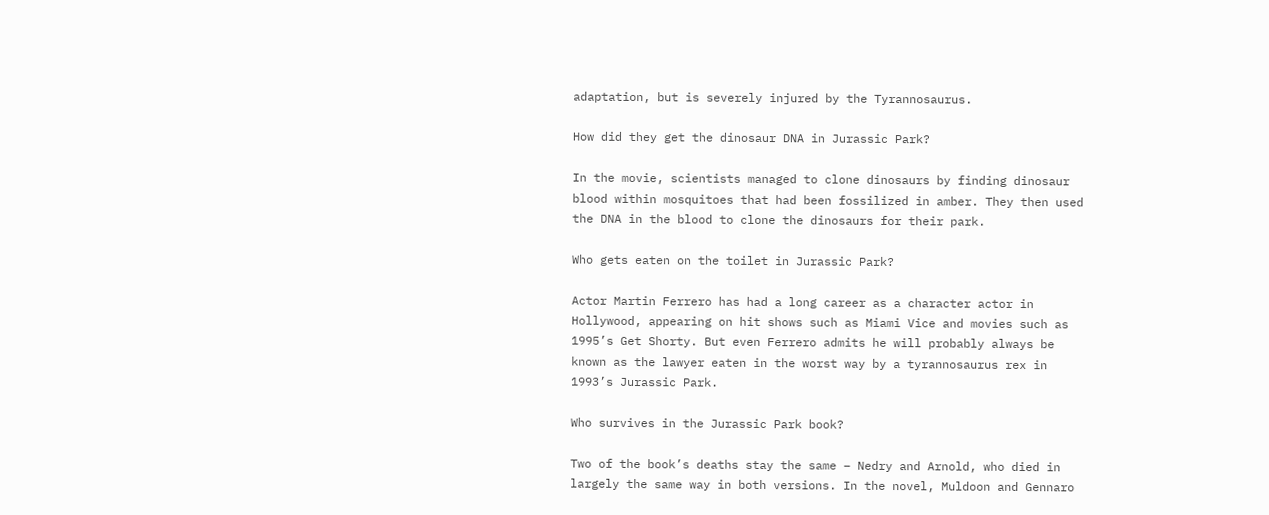adaptation, but is severely injured by the Tyrannosaurus.

How did they get the dinosaur DNA in Jurassic Park?

In the movie, scientists managed to clone dinosaurs by finding dinosaur blood within mosquitoes that had been fossilized in amber. They then used the DNA in the blood to clone the dinosaurs for their park.

Who gets eaten on the toilet in Jurassic Park?

Actor Martin Ferrero has had a long career as a character actor in Hollywood, appearing on hit shows such as Miami Vice and movies such as 1995’s Get Shorty. But even Ferrero admits he will probably always be known as the lawyer eaten in the worst way by a tyrannosaurus rex in 1993’s Jurassic Park.

Who survives in the Jurassic Park book?

Two of the book’s deaths stay the same – Nedry and Arnold, who died in largely the same way in both versions. In the novel, Muldoon and Gennaro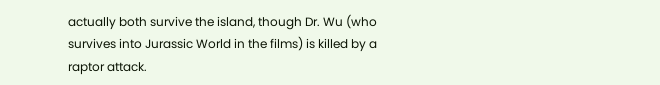actually both survive the island, though Dr. Wu (who survives into Jurassic World in the films) is killed by a raptor attack.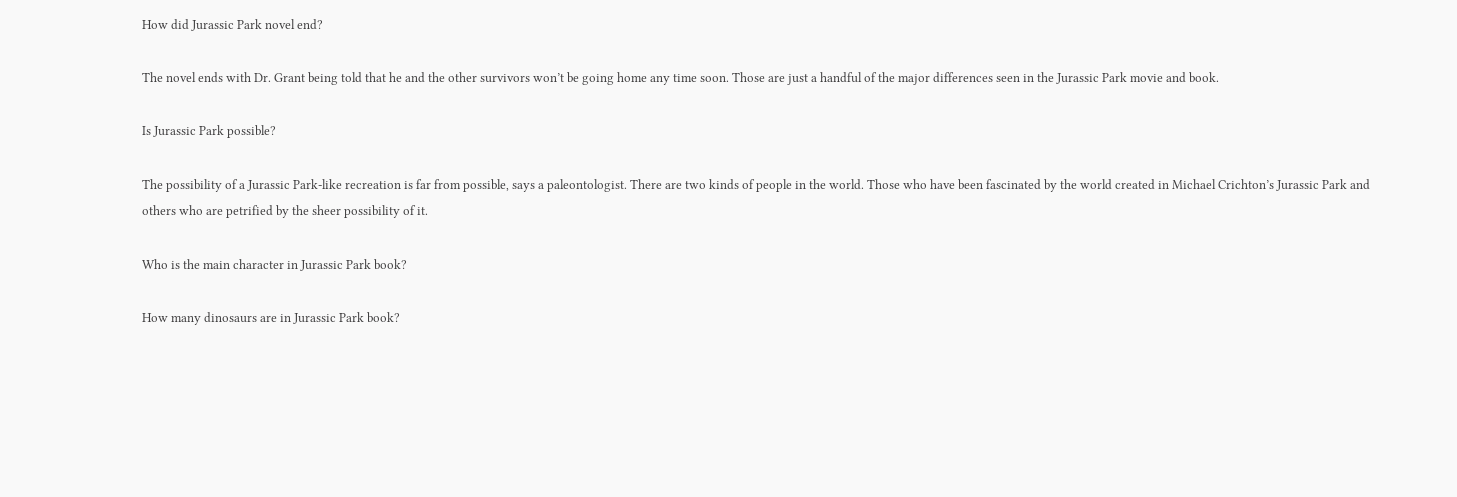How did Jurassic Park novel end?

The novel ends with Dr. Grant being told that he and the other survivors won’t be going home any time soon. Those are just a handful of the major differences seen in the Jurassic Park movie and book.

Is Jurassic Park possible?

The possibility of a Jurassic Park-like recreation is far from possible, says a paleontologist. There are two kinds of people in the world. Those who have been fascinated by the world created in Michael Crichton’s Jurassic Park and others who are petrified by the sheer possibility of it.

Who is the main character in Jurassic Park book?

How many dinosaurs are in Jurassic Park book?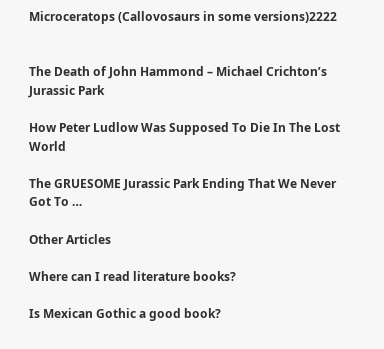Microceratops (Callovosaurs in some versions)2222


The Death of John Hammond – Michael Crichton’s Jurassic Park

How Peter Ludlow Was Supposed To Die In The Lost World

The GRUESOME Jurassic Park Ending That We Never Got To …

Other Articles

Where can I read literature books?

Is Mexican Gothic a good book?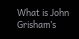What is John Grisham’s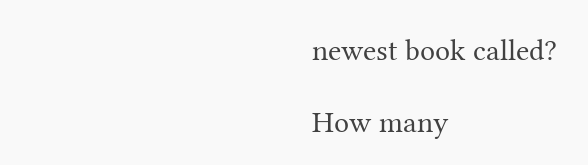newest book called?

How many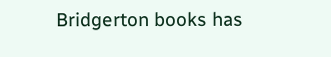Bridgerton books has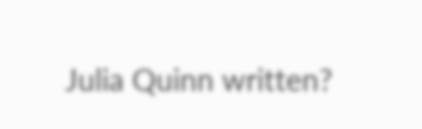Julia Quinn written?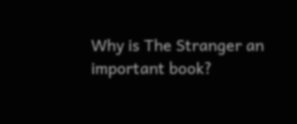Why is The Stranger an important book?